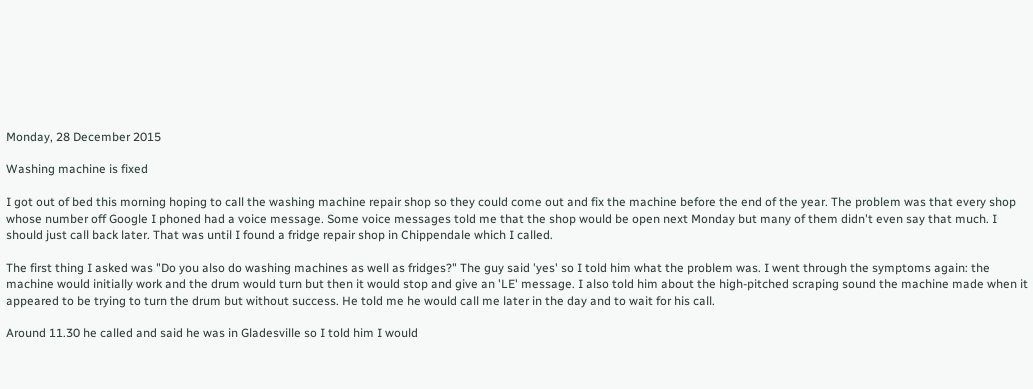Monday, 28 December 2015

Washing machine is fixed

I got out of bed this morning hoping to call the washing machine repair shop so they could come out and fix the machine before the end of the year. The problem was that every shop whose number off Google I phoned had a voice message. Some voice messages told me that the shop would be open next Monday but many of them didn't even say that much. I should just call back later. That was until I found a fridge repair shop in Chippendale which I called.

The first thing I asked was "Do you also do washing machines as well as fridges?" The guy said 'yes' so I told him what the problem was. I went through the symptoms again: the machine would initially work and the drum would turn but then it would stop and give an 'LE' message. I also told him about the high-pitched scraping sound the machine made when it appeared to be trying to turn the drum but without success. He told me he would call me later in the day and to wait for his call.

Around 11.30 he called and said he was in Gladesville so I told him I would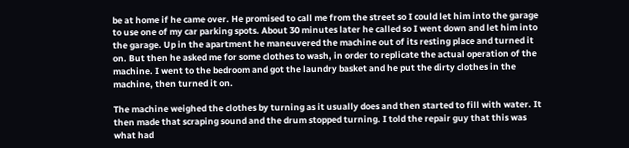be at home if he came over. He promised to call me from the street so I could let him into the garage to use one of my car parking spots. About 30 minutes later he called so I went down and let him into the garage. Up in the apartment he maneuvered the machine out of its resting place and turned it on. But then he asked me for some clothes to wash, in order to replicate the actual operation of the machine. I went to the bedroom and got the laundry basket and he put the dirty clothes in the machine, then turned it on.

The machine weighed the clothes by turning as it usually does and then started to fill with water. It then made that scraping sound and the drum stopped turning. I told the repair guy that this was what had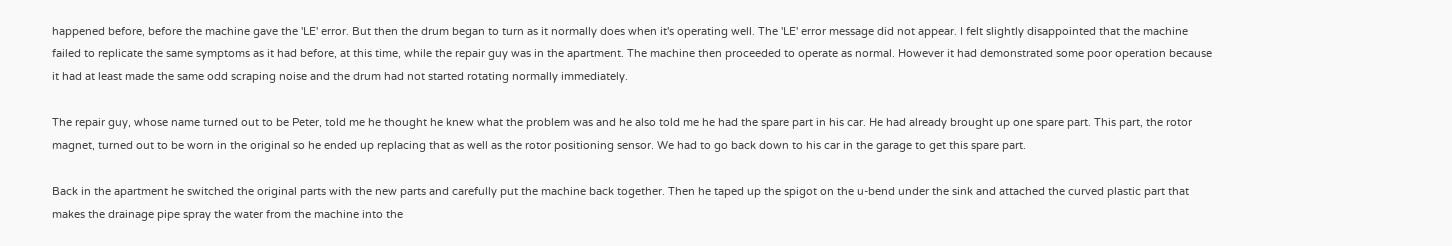happened before, before the machine gave the 'LE' error. But then the drum began to turn as it normally does when it's operating well. The 'LE' error message did not appear. I felt slightly disappointed that the machine failed to replicate the same symptoms as it had before, at this time, while the repair guy was in the apartment. The machine then proceeded to operate as normal. However it had demonstrated some poor operation because it had at least made the same odd scraping noise and the drum had not started rotating normally immediately.

The repair guy, whose name turned out to be Peter, told me he thought he knew what the problem was and he also told me he had the spare part in his car. He had already brought up one spare part. This part, the rotor magnet, turned out to be worn in the original so he ended up replacing that as well as the rotor positioning sensor. We had to go back down to his car in the garage to get this spare part.

Back in the apartment he switched the original parts with the new parts and carefully put the machine back together. Then he taped up the spigot on the u-bend under the sink and attached the curved plastic part that makes the drainage pipe spray the water from the machine into the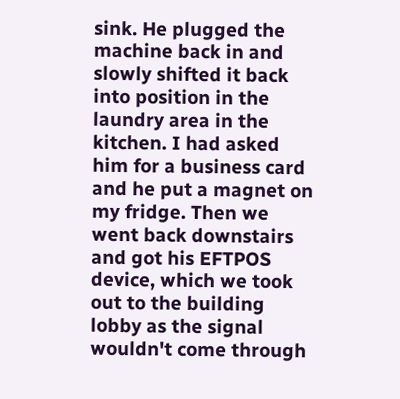sink. He plugged the machine back in and slowly shifted it back into position in the laundry area in the kitchen. I had asked him for a business card and he put a magnet on my fridge. Then we went back downstairs and got his EFTPOS device, which we took out to the building lobby as the signal wouldn't come through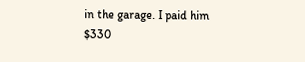in the garage. I paid him $330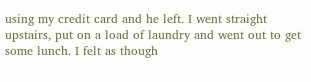using my credit card and he left. I went straight upstairs, put on a load of laundry and went out to get some lunch. I felt as though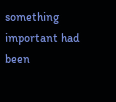something important had been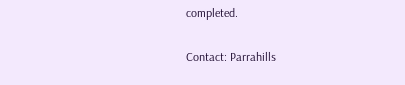completed.

Contact: Parrahills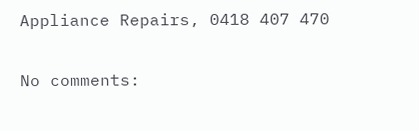Appliance Repairs, 0418 407 470

No comments: